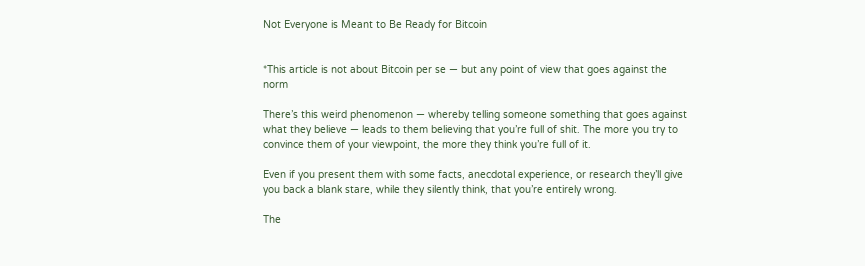Not Everyone is Meant to Be Ready for Bitcoin


*This article is not about Bitcoin per se — but any point of view that goes against the norm

There’s this weird phenomenon — whereby telling someone something that goes against what they believe — leads to them believing that you’re full of shit. The more you try to convince them of your viewpoint, the more they think you’re full of it.

Even if you present them with some facts, anecdotal experience, or research they’ll give you back a blank stare, while they silently think, that you’re entirely wrong.

The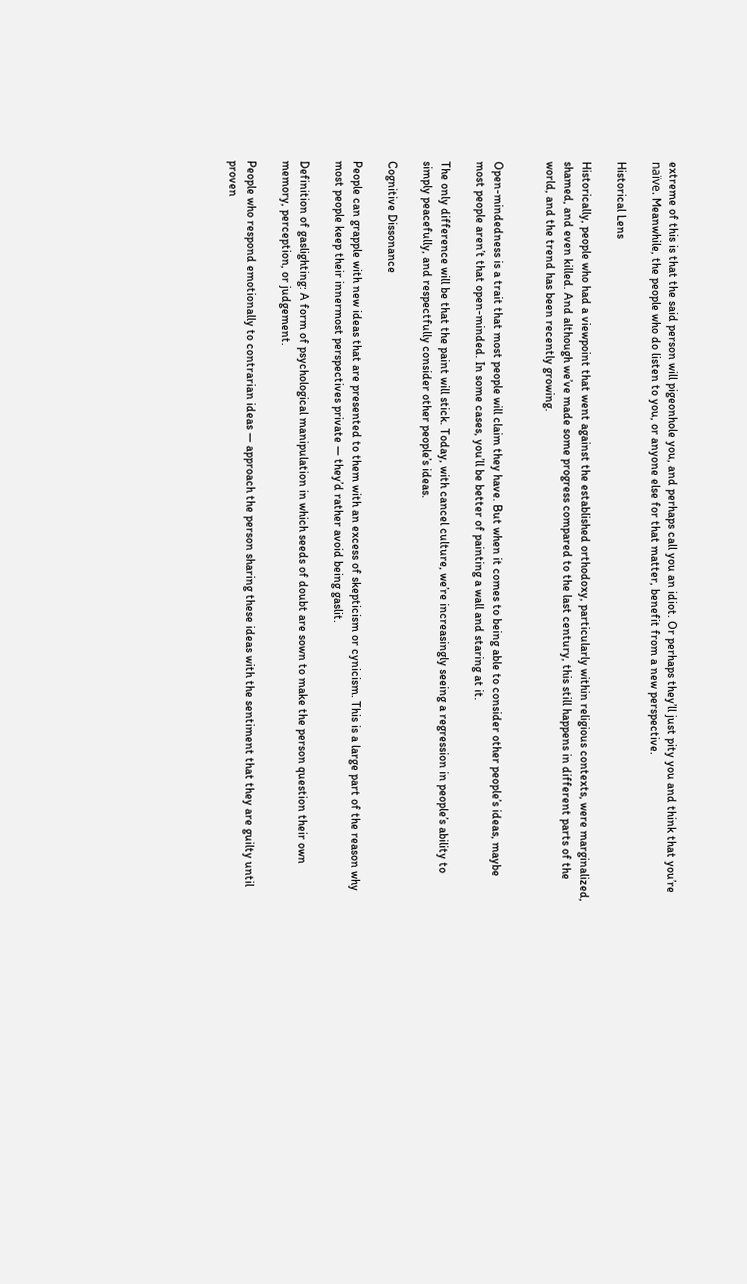extreme of this is that the said person will pigeonhole you, and perhaps call you an idiot. Or perhaps they’ll just pity you and think that you’re naïve. Meanwhile, the people who do listen to you, or anyone else for that matter, benefit from a new perspective.

Historical Lens

Historically, people who had a viewpoint that went against the established orthodoxy, particularly within religious contexts, were marginalized, shamed, and even killed. And although we’ve made some progress compared to the last century, this still happens in different parts of the world, and the trend has been recently growing.


Open-mindedness is a trait that most people will claim they have. But when it comes to being able to consider other people’s ideas, maybe most people aren’t that open-minded. In some cases, you’ll be better of painting a wall and staring at it.

The only difference will be that the paint will stick. Today, with cancel culture, we’re increasingly seeing a regression in people’s ability to simply peacefully, and respectfully consider other people’s ideas.

Cognitive Dissonance

People can grapple with new ideas that are presented to them with an excess of skepticism or cynicism. This is a large part of the reason why most people keep their innermost perspectives private — they’d rather avoid being gaslit.

Definition of gaslighting: A form of psychological manipulation in which seeds of doubt are sown to make the person question their own memory, perception, or judgement.

People who respond emotionally to contrarian ideas — approach the person sharing these ideas with the sentiment that they are guilty until proven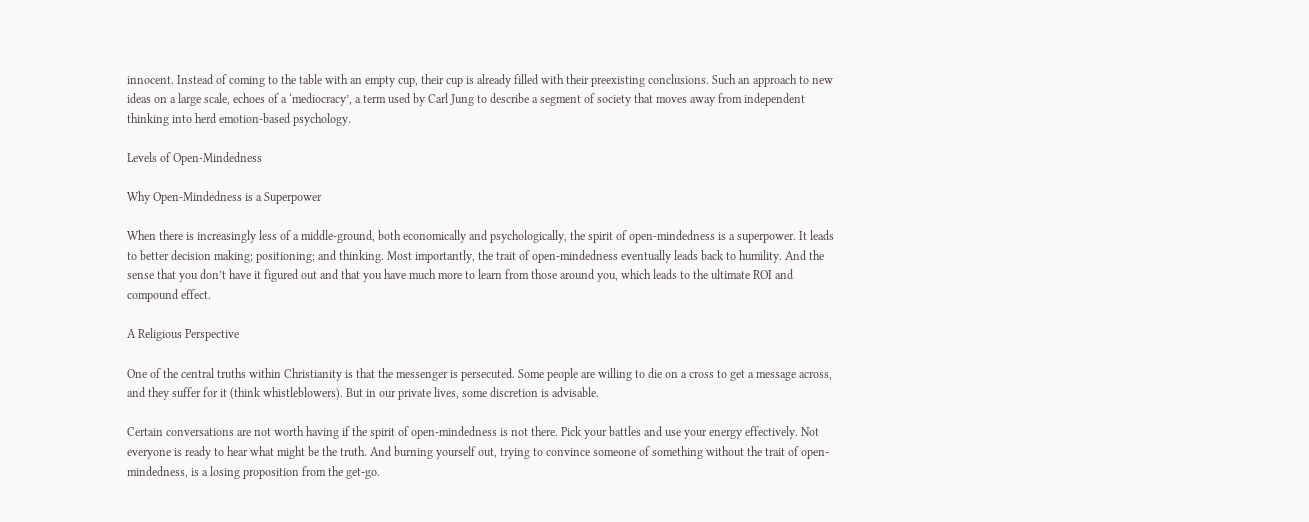innocent. Instead of coming to the table with an empty cup, their cup is already filled with their preexisting conclusions. Such an approach to new ideas on a large scale, echoes of a ‘mediocracy’, a term used by Carl Jung to describe a segment of society that moves away from independent thinking into herd emotion-based psychology.

Levels of Open-Mindedness

Why Open-Mindedness is a Superpower

When there is increasingly less of a middle-ground, both economically and psychologically, the spirit of open-mindedness is a superpower. It leads to better decision making; positioning; and thinking. Most importantly, the trait of open-mindedness eventually leads back to humility. And the sense that you don’t have it figured out and that you have much more to learn from those around you, which leads to the ultimate ROI and compound effect.

A Religious Perspective

One of the central truths within Christianity is that the messenger is persecuted. Some people are willing to die on a cross to get a message across, and they suffer for it (think whistleblowers). But in our private lives, some discretion is advisable.

Certain conversations are not worth having if the spirit of open-mindedness is not there. Pick your battles and use your energy effectively. Not everyone is ready to hear what might be the truth. And burning yourself out, trying to convince someone of something without the trait of open-mindedness, is a losing proposition from the get-go.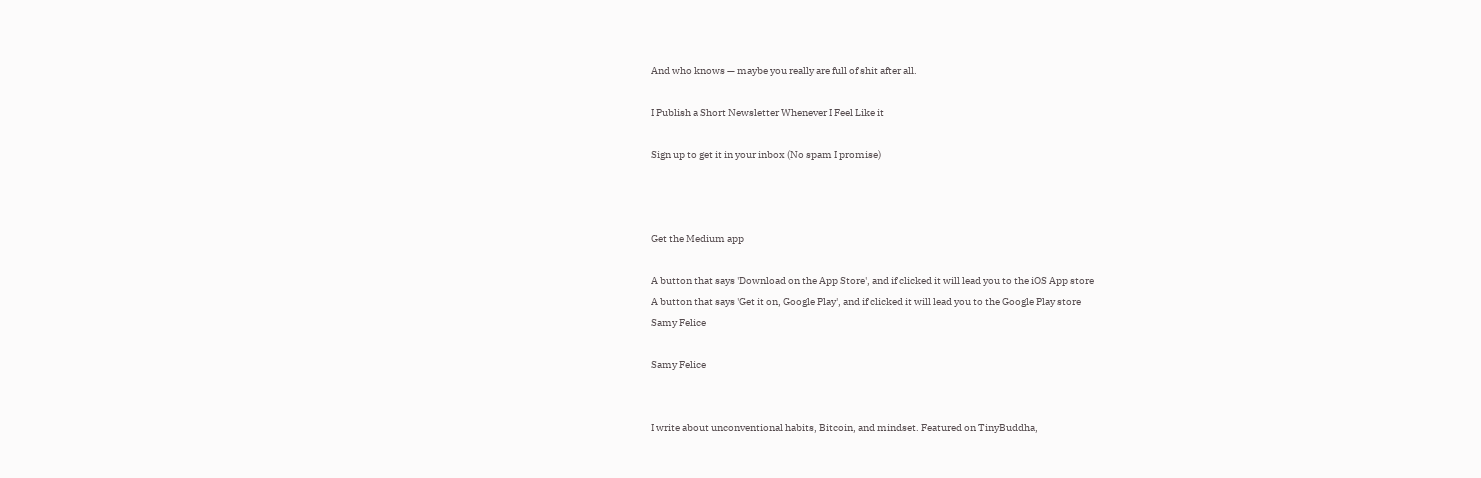And who knows — maybe you really are full of shit after all.

I Publish a Short Newsletter Whenever I Feel Like it

Sign up to get it in your inbox (No spam I promise)



Get the Medium app

A button that says 'Download on the App Store', and if clicked it will lead you to the iOS App store
A button that says 'Get it on, Google Play', and if clicked it will lead you to the Google Play store
Samy Felice

Samy Felice


I write about unconventional habits, Bitcoin, and mindset. Featured on TinyBuddha,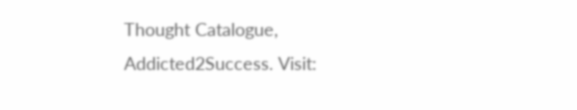Thought Catalogue, Addicted2Success. Visit: